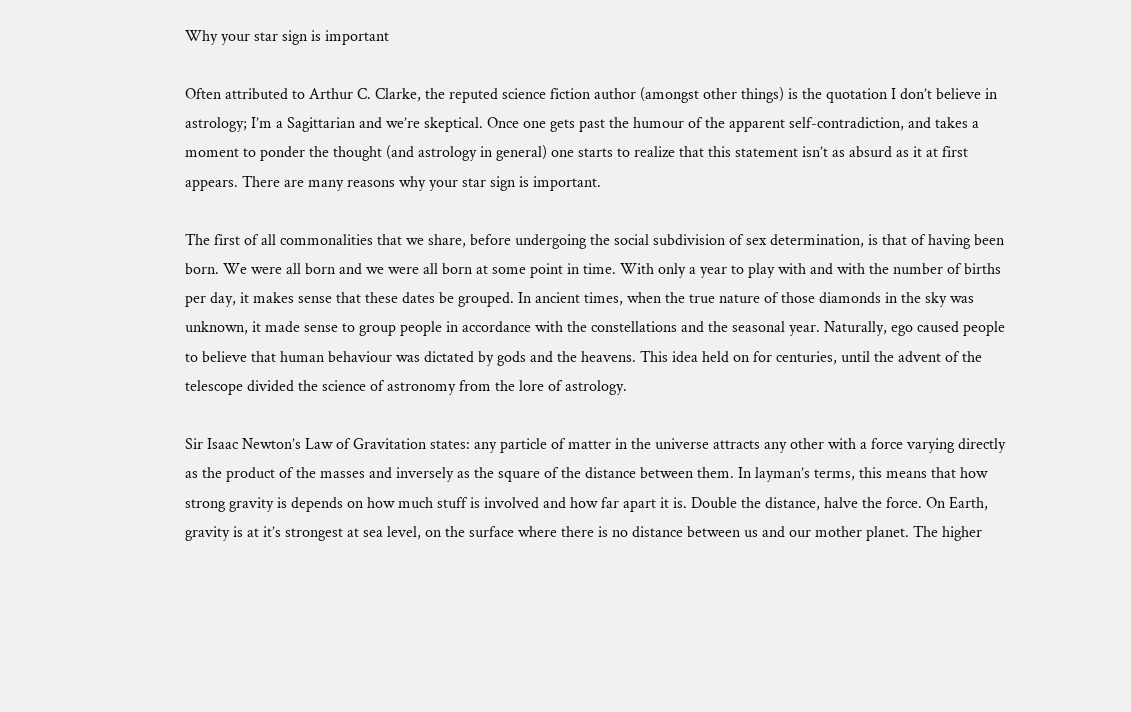Why your star sign is important

Often attributed to Arthur C. Clarke, the reputed science fiction author (amongst other things) is the quotation I don’t believe in astrology; I’m a Sagittarian and we’re skeptical. Once one gets past the humour of the apparent self-contradiction, and takes a moment to ponder the thought (and astrology in general) one starts to realize that this statement isn’t as absurd as it at first appears. There are many reasons why your star sign is important.

The first of all commonalities that we share, before undergoing the social subdivision of sex determination, is that of having been born. We were all born and we were all born at some point in time. With only a year to play with and with the number of births per day, it makes sense that these dates be grouped. In ancient times, when the true nature of those diamonds in the sky was unknown, it made sense to group people in accordance with the constellations and the seasonal year. Naturally, ego caused people to believe that human behaviour was dictated by gods and the heavens. This idea held on for centuries, until the advent of the telescope divided the science of astronomy from the lore of astrology.

Sir Isaac Newton’s Law of Gravitation states: any particle of matter in the universe attracts any other with a force varying directly as the product of the masses and inversely as the square of the distance between them. In layman’s terms, this means that how strong gravity is depends on how much stuff is involved and how far apart it is. Double the distance, halve the force. On Earth, gravity is at it’s strongest at sea level, on the surface where there is no distance between us and our mother planet. The higher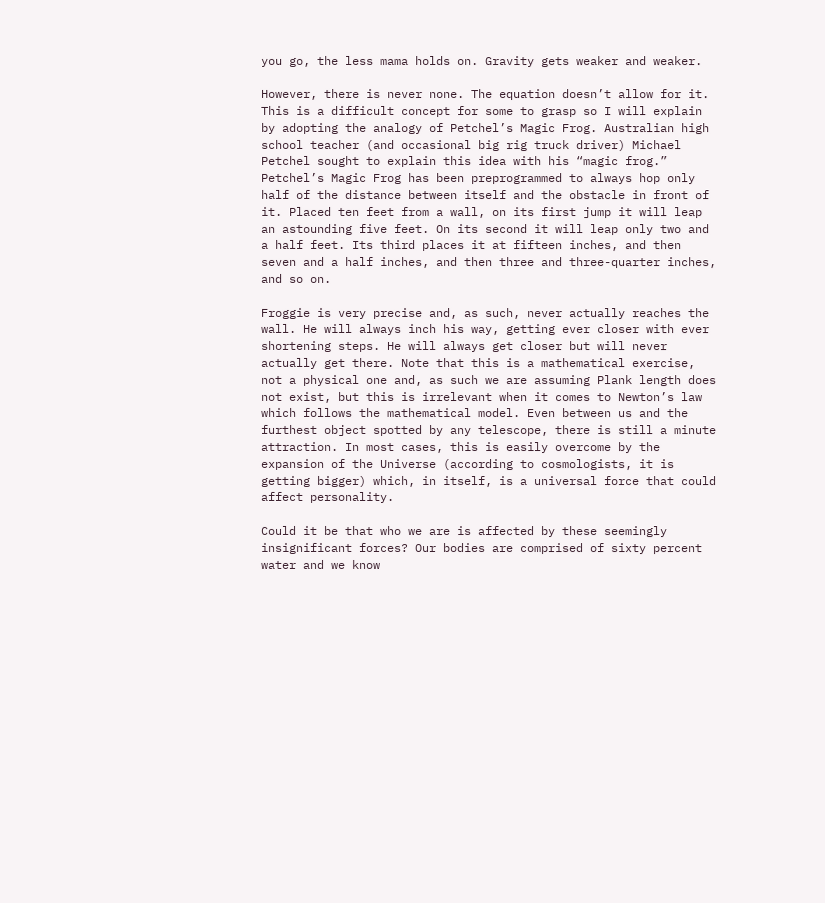you go, the less mama holds on. Gravity gets weaker and weaker.

However, there is never none. The equation doesn’t allow for it. This is a difficult concept for some to grasp so I will explain by adopting the analogy of Petchel’s Magic Frog. Australian high school teacher (and occasional big rig truck driver) Michael Petchel sought to explain this idea with his “magic frog.” Petchel’s Magic Frog has been preprogrammed to always hop only half of the distance between itself and the obstacle in front of it. Placed ten feet from a wall, on its first jump it will leap an astounding five feet. On its second it will leap only two and a half feet. Its third places it at fifteen inches, and then seven and a half inches, and then three and three-quarter inches, and so on.

Froggie is very precise and, as such, never actually reaches the wall. He will always inch his way, getting ever closer with ever shortening steps. He will always get closer but will never actually get there. Note that this is a mathematical exercise, not a physical one and, as such we are assuming Plank length does not exist, but this is irrelevant when it comes to Newton’s law which follows the mathematical model. Even between us and the furthest object spotted by any telescope, there is still a minute attraction. In most cases, this is easily overcome by the expansion of the Universe (according to cosmologists, it is getting bigger) which, in itself, is a universal force that could affect personality.

Could it be that who we are is affected by these seemingly insignificant forces? Our bodies are comprised of sixty percent water and we know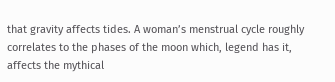that gravity affects tides. A woman’s menstrual cycle roughly correlates to the phases of the moon which, legend has it, affects the mythical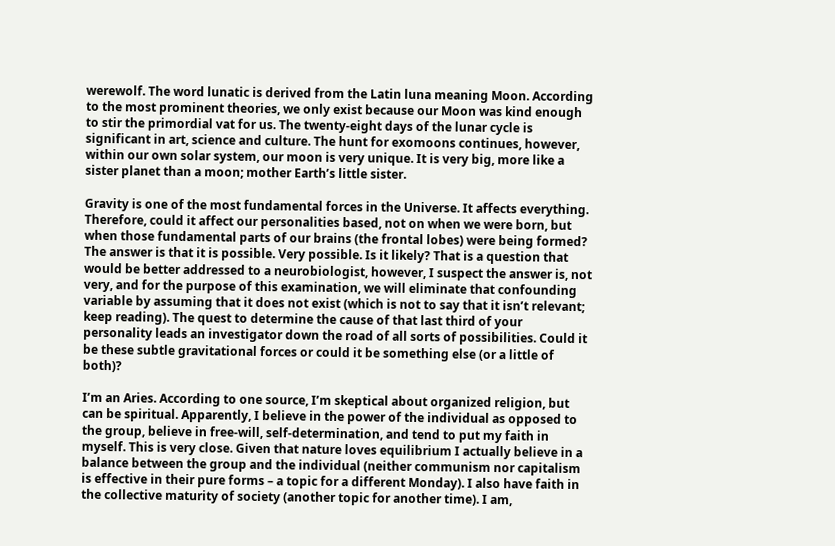werewolf. The word lunatic is derived from the Latin luna meaning Moon. According to the most prominent theories, we only exist because our Moon was kind enough to stir the primordial vat for us. The twenty-eight days of the lunar cycle is significant in art, science and culture. The hunt for exomoons continues, however, within our own solar system, our moon is very unique. It is very big, more like a sister planet than a moon; mother Earth’s little sister.

Gravity is one of the most fundamental forces in the Universe. It affects everything. Therefore, could it affect our personalities based, not on when we were born, but when those fundamental parts of our brains (the frontal lobes) were being formed? The answer is that it is possible. Very possible. Is it likely? That is a question that would be better addressed to a neurobiologist, however, I suspect the answer is, not very, and for the purpose of this examination, we will eliminate that confounding variable by assuming that it does not exist (which is not to say that it isn’t relevant; keep reading). The quest to determine the cause of that last third of your personality leads an investigator down the road of all sorts of possibilities. Could it be these subtle gravitational forces or could it be something else (or a little of both)?

I’m an Aries. According to one source, I’m skeptical about organized religion, but can be spiritual. Apparently, I believe in the power of the individual as opposed to the group, believe in free-will, self-determination, and tend to put my faith in myself. This is very close. Given that nature loves equilibrium I actually believe in a balance between the group and the individual (neither communism nor capitalism is effective in their pure forms – a topic for a different Monday). I also have faith in the collective maturity of society (another topic for another time). I am,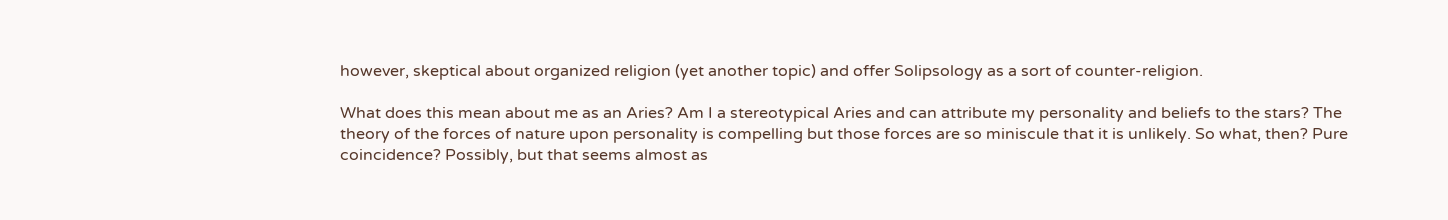however, skeptical about organized religion (yet another topic) and offer Solipsology as a sort of counter-religion.

What does this mean about me as an Aries? Am I a stereotypical Aries and can attribute my personality and beliefs to the stars? The theory of the forces of nature upon personality is compelling but those forces are so miniscule that it is unlikely. So what, then? Pure coincidence? Possibly, but that seems almost as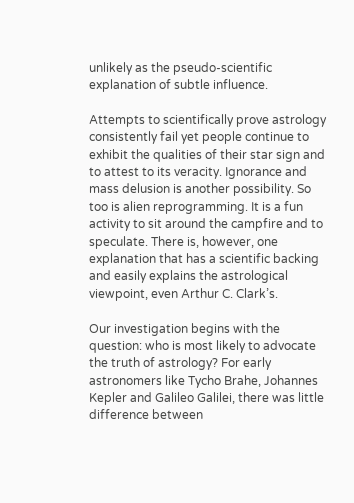unlikely as the pseudo-scientific explanation of subtle influence.

Attempts to scientifically prove astrology consistently fail yet people continue to exhibit the qualities of their star sign and to attest to its veracity. Ignorance and mass delusion is another possibility. So too is alien reprogramming. It is a fun activity to sit around the campfire and to speculate. There is, however, one explanation that has a scientific backing and easily explains the astrological viewpoint, even Arthur C. Clark’s.

Our investigation begins with the question: who is most likely to advocate the truth of astrology? For early astronomers like Tycho Brahe, Johannes Kepler and Galileo Galilei, there was little difference between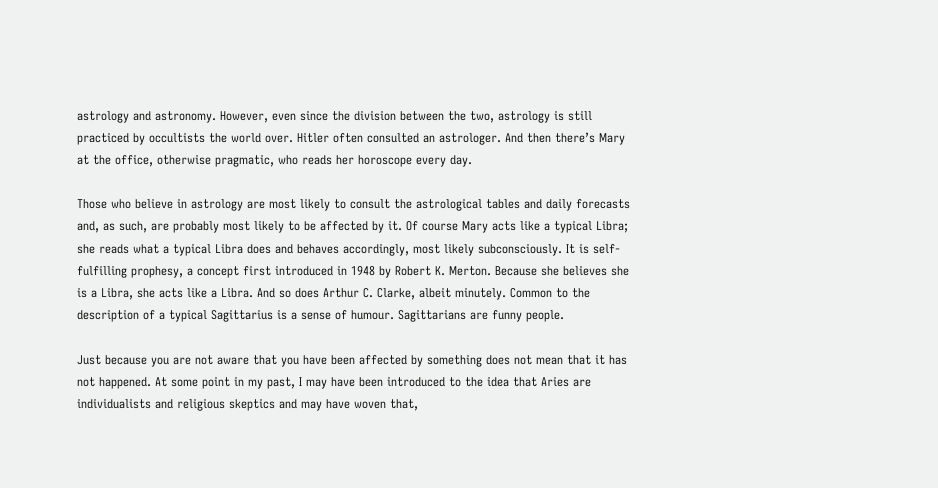astrology and astronomy. However, even since the division between the two, astrology is still practiced by occultists the world over. Hitler often consulted an astrologer. And then there’s Mary at the office, otherwise pragmatic, who reads her horoscope every day.

Those who believe in astrology are most likely to consult the astrological tables and daily forecasts and, as such, are probably most likely to be affected by it. Of course Mary acts like a typical Libra; she reads what a typical Libra does and behaves accordingly, most likely subconsciously. It is self-fulfilling prophesy, a concept first introduced in 1948 by Robert K. Merton. Because she believes she is a Libra, she acts like a Libra. And so does Arthur C. Clarke, albeit minutely. Common to the description of a typical Sagittarius is a sense of humour. Sagittarians are funny people.

Just because you are not aware that you have been affected by something does not mean that it has not happened. At some point in my past, I may have been introduced to the idea that Aries are individualists and religious skeptics and may have woven that,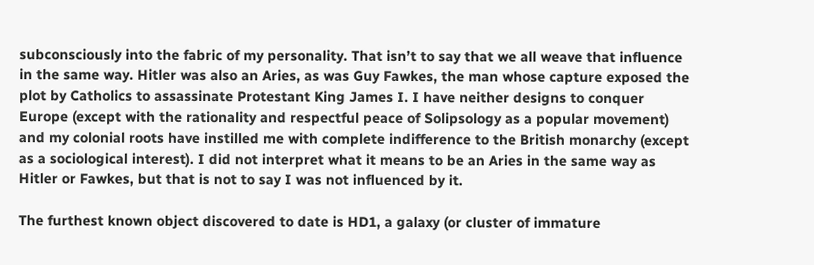subconsciously into the fabric of my personality. That isn’t to say that we all weave that influence in the same way. Hitler was also an Aries, as was Guy Fawkes, the man whose capture exposed the plot by Catholics to assassinate Protestant King James I. I have neither designs to conquer Europe (except with the rationality and respectful peace of Solipsology as a popular movement) and my colonial roots have instilled me with complete indifference to the British monarchy (except as a sociological interest). I did not interpret what it means to be an Aries in the same way as Hitler or Fawkes, but that is not to say I was not influenced by it.

The furthest known object discovered to date is HD1, a galaxy (or cluster of immature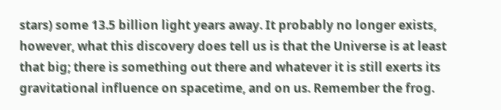stars) some 13.5 billion light years away. It probably no longer exists, however, what this discovery does tell us is that the Universe is at least that big; there is something out there and whatever it is still exerts its gravitational influence on spacetime, and on us. Remember the frog.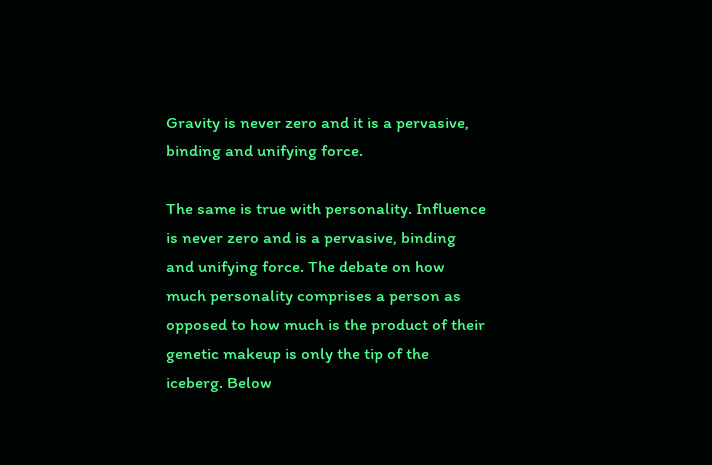Gravity is never zero and it is a pervasive, binding and unifying force.

The same is true with personality. Influence is never zero and is a pervasive, binding and unifying force. The debate on how much personality comprises a person as opposed to how much is the product of their genetic makeup is only the tip of the iceberg. Below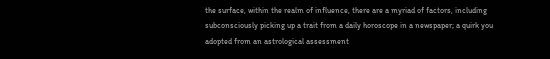the surface, within the realm of influence, there are a myriad of factors, including subconsciously picking up a trait from a daily horoscope in a newspaper; a quirk you adopted from an astrological assessment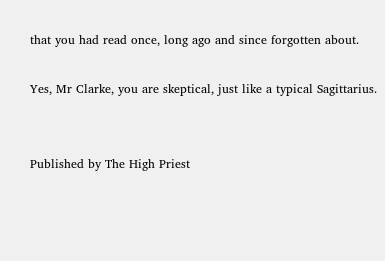that you had read once, long ago and since forgotten about.

Yes, Mr Clarke, you are skeptical, just like a typical Sagittarius.


Published by The High Priest